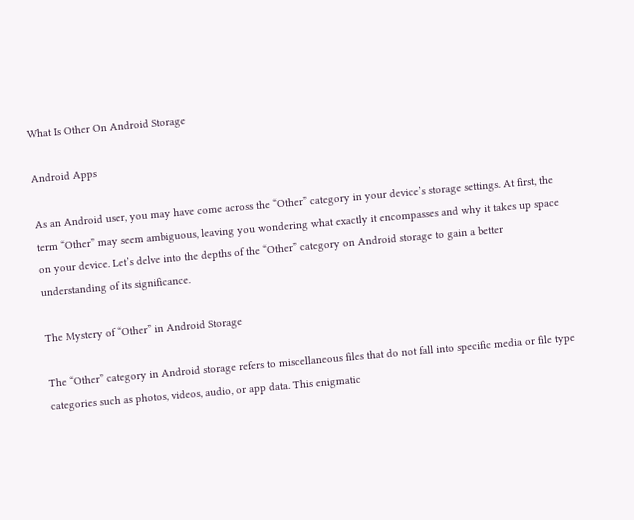What Is Other On Android Storage

Android Apps

As an Android user, you may have come across the “Other” category in your device’s storage settings. At first, the term “Other” may seem ambiguous, leaving you wondering what exactly it encompasses and why it takes up space on your device. Let’s delve into the depths of the “Other” category on Android storage to gain a better understanding of its significance.

The Mystery of “Other” in Android Storage

The “Other” category in Android storage refers to miscellaneous files that do not fall into specific media or file type categories such as photos, videos, audio, or app data. This enigmatic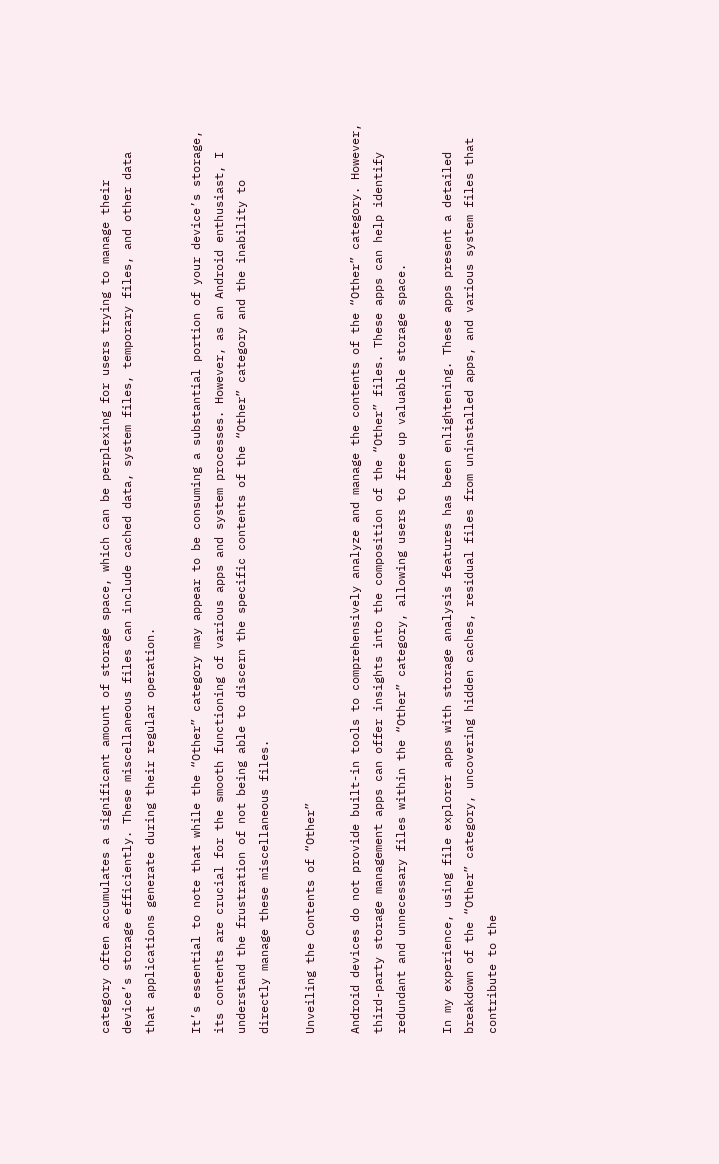category often accumulates a significant amount of storage space, which can be perplexing for users trying to manage their device’s storage efficiently. These miscellaneous files can include cached data, system files, temporary files, and other data that applications generate during their regular operation.

It’s essential to note that while the “Other” category may appear to be consuming a substantial portion of your device’s storage, its contents are crucial for the smooth functioning of various apps and system processes. However, as an Android enthusiast, I understand the frustration of not being able to discern the specific contents of the “Other” category and the inability to directly manage these miscellaneous files.

Unveiling the Contents of “Other”

Android devices do not provide built-in tools to comprehensively analyze and manage the contents of the “Other” category. However, third-party storage management apps can offer insights into the composition of the “Other” files. These apps can help identify redundant and unnecessary files within the “Other” category, allowing users to free up valuable storage space.

In my experience, using file explorer apps with storage analysis features has been enlightening. These apps present a detailed breakdown of the “Other” category, uncovering hidden caches, residual files from uninstalled apps, and various system files that contribute to the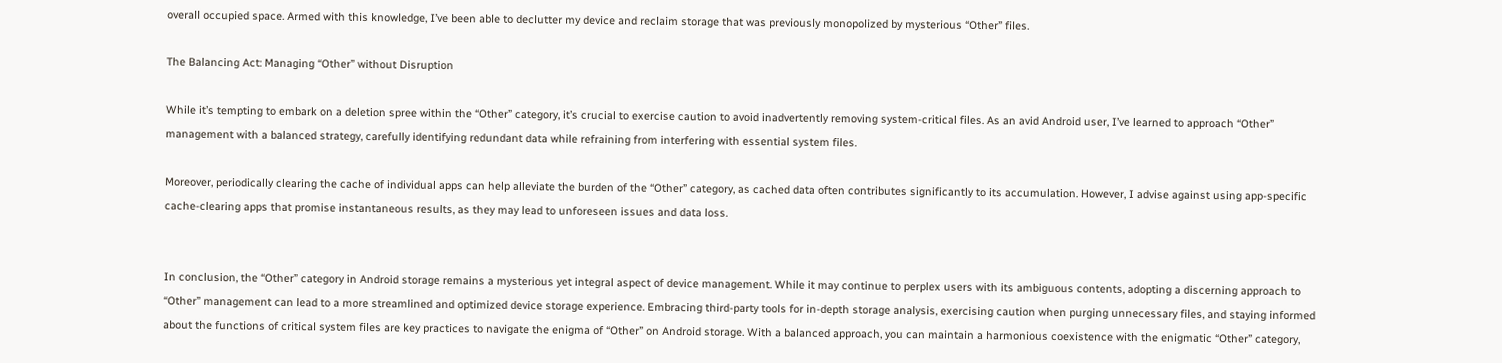overall occupied space. Armed with this knowledge, I’ve been able to declutter my device and reclaim storage that was previously monopolized by mysterious “Other” files.

The Balancing Act: Managing “Other” without Disruption

While it’s tempting to embark on a deletion spree within the “Other” category, it’s crucial to exercise caution to avoid inadvertently removing system-critical files. As an avid Android user, I’ve learned to approach “Other” management with a balanced strategy, carefully identifying redundant data while refraining from interfering with essential system files.

Moreover, periodically clearing the cache of individual apps can help alleviate the burden of the “Other” category, as cached data often contributes significantly to its accumulation. However, I advise against using app-specific cache-clearing apps that promise instantaneous results, as they may lead to unforeseen issues and data loss.


In conclusion, the “Other” category in Android storage remains a mysterious yet integral aspect of device management. While it may continue to perplex users with its ambiguous contents, adopting a discerning approach to “Other” management can lead to a more streamlined and optimized device storage experience. Embracing third-party tools for in-depth storage analysis, exercising caution when purging unnecessary files, and staying informed about the functions of critical system files are key practices to navigate the enigma of “Other” on Android storage. With a balanced approach, you can maintain a harmonious coexistence with the enigmatic “Other” category,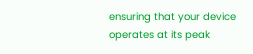ensuring that your device operates at its peak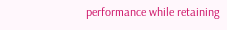performance while retaining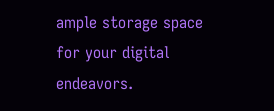ample storage space for your digital endeavors.